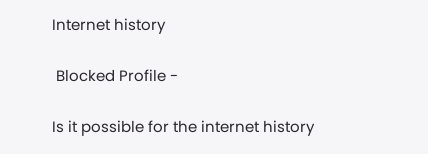Internet history

 Blocked Profile -

Is it possible for the internet history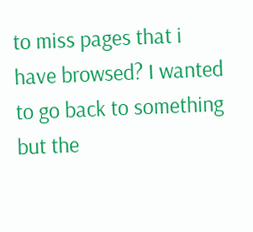to miss pages that i have browsed? I wanted to go back to something but the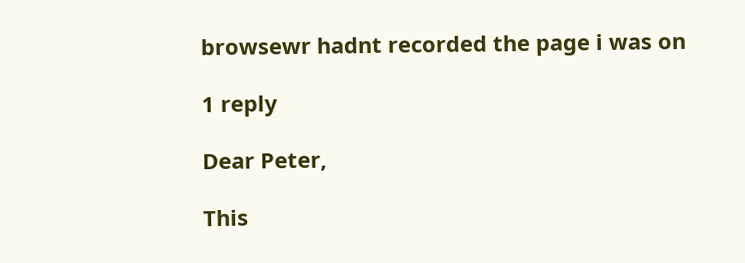browsewr hadnt recorded the page i was on

1 reply

Dear Peter,

This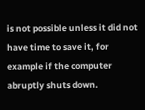is not possible unless it did not have time to save it, for example if the computer abruptly shuts down.